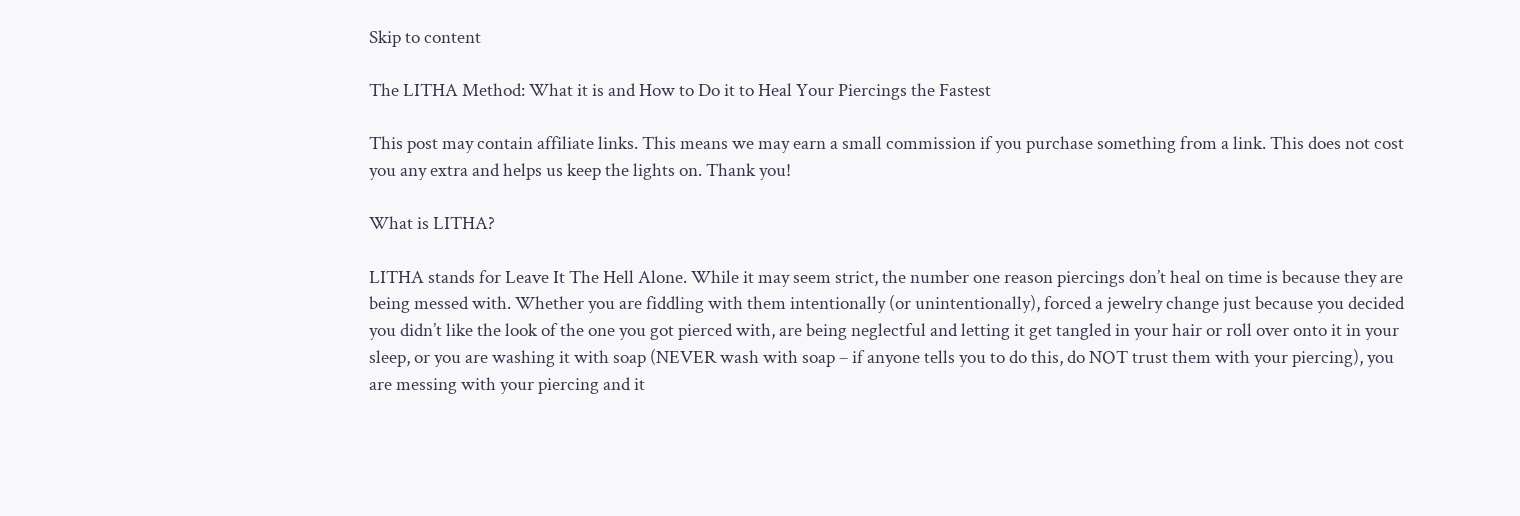Skip to content

The LITHA Method: What it is and How to Do it to Heal Your Piercings the Fastest

This post may contain affiliate links. This means we may earn a small commission if you purchase something from a link. This does not cost you any extra and helps us keep the lights on. Thank you!

What is LITHA?

LITHA stands for Leave It The Hell Alone. While it may seem strict, the number one reason piercings don’t heal on time is because they are being messed with. Whether you are fiddling with them intentionally (or unintentionally), forced a jewelry change just because you decided you didn’t like the look of the one you got pierced with, are being neglectful and letting it get tangled in your hair or roll over onto it in your sleep, or you are washing it with soap (NEVER wash with soap – if anyone tells you to do this, do NOT trust them with your piercing), you are messing with your piercing and it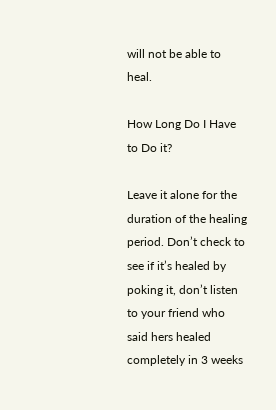will not be able to heal.

How Long Do I Have to Do it?

Leave it alone for the duration of the healing period. Don’t check to see if it’s healed by poking it, don’t listen to your friend who said hers healed completely in 3 weeks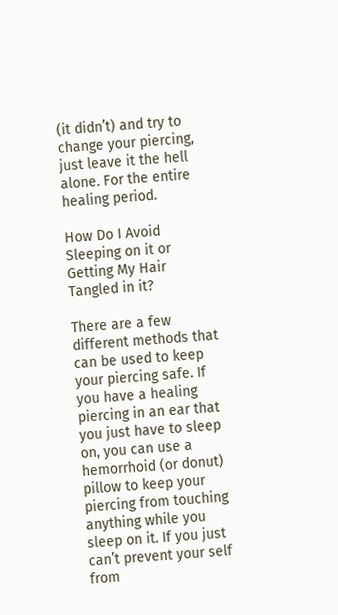(it didn’t) and try to change your piercing, just leave it the hell alone. For the entire healing period.

How Do I Avoid Sleeping on it or Getting My Hair Tangled in it?

There are a few different methods that can be used to keep your piercing safe. If you have a healing piercing in an ear that you just have to sleep on, you can use a hemorrhoid (or donut) pillow to keep your piercing from touching anything while you sleep on it. If you just can’t prevent your self from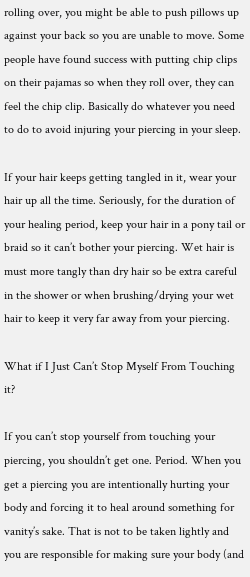rolling over, you might be able to push pillows up against your back so you are unable to move. Some people have found success with putting chip clips on their pajamas so when they roll over, they can feel the chip clip. Basically do whatever you need to do to avoid injuring your piercing in your sleep.

If your hair keeps getting tangled in it, wear your hair up all the time. Seriously, for the duration of your healing period, keep your hair in a pony tail or braid so it can’t bother your piercing. Wet hair is must more tangly than dry hair so be extra careful in the shower or when brushing/drying your wet hair to keep it very far away from your piercing.

What if I Just Can’t Stop Myself From Touching it?

If you can’t stop yourself from touching your piercing, you shouldn’t get one. Period. When you get a piercing you are intentionally hurting your body and forcing it to heal around something for vanity’s sake. That is not to be taken lightly and you are responsible for making sure your body (and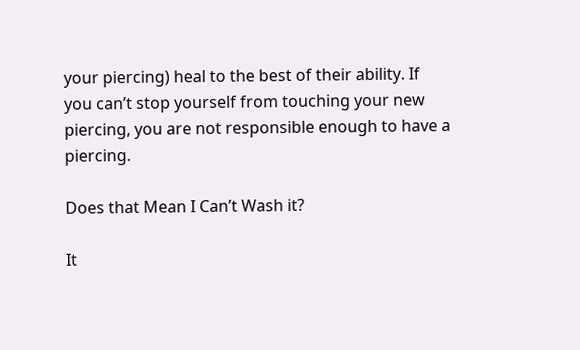your piercing) heal to the best of their ability. If you can’t stop yourself from touching your new piercing, you are not responsible enough to have a piercing.

Does that Mean I Can’t Wash it?

It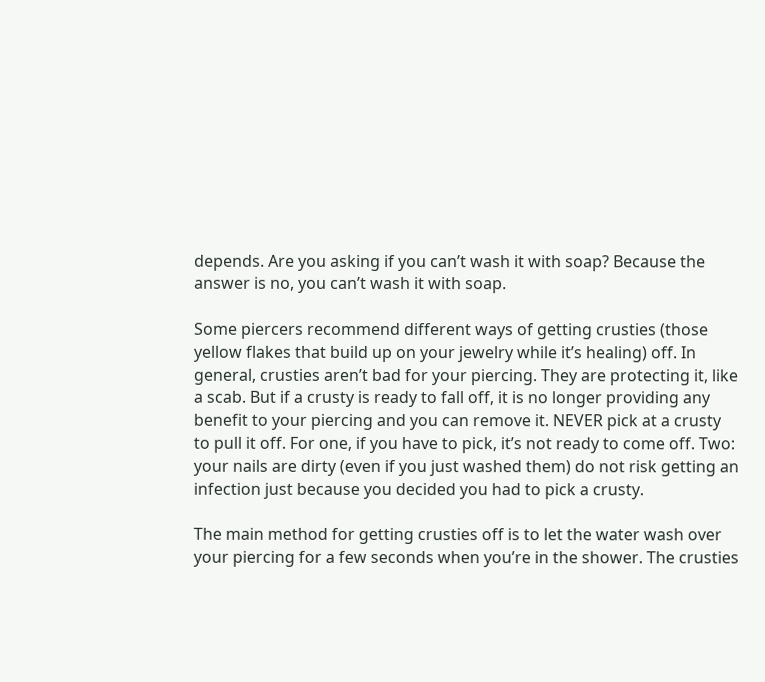depends. Are you asking if you can’t wash it with soap? Because the answer is no, you can’t wash it with soap.

Some piercers recommend different ways of getting crusties (those yellow flakes that build up on your jewelry while it’s healing) off. In general, crusties aren’t bad for your piercing. They are protecting it, like a scab. But if a crusty is ready to fall off, it is no longer providing any benefit to your piercing and you can remove it. NEVER pick at a crusty to pull it off. For one, if you have to pick, it’s not ready to come off. Two: your nails are dirty (even if you just washed them) do not risk getting an infection just because you decided you had to pick a crusty.

The main method for getting crusties off is to let the water wash over your piercing for a few seconds when you’re in the shower. The crusties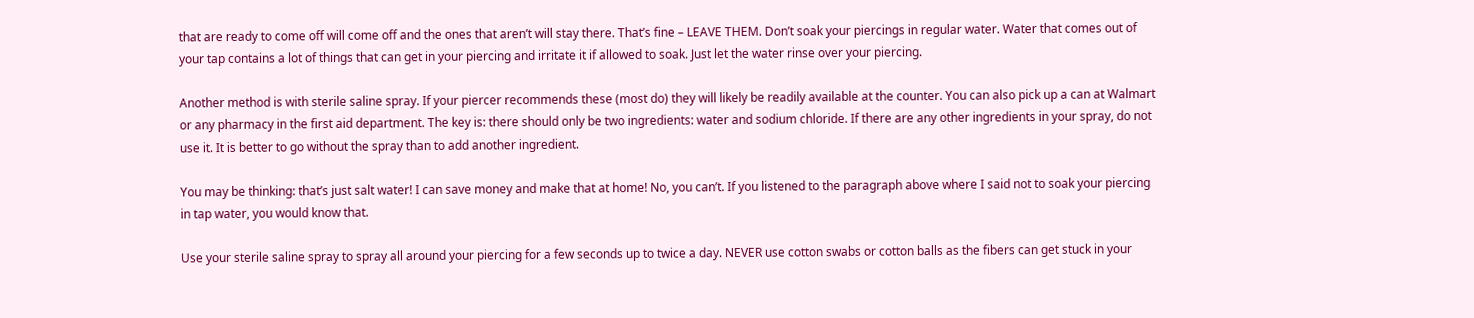that are ready to come off will come off and the ones that aren’t will stay there. That’s fine – LEAVE THEM. Don’t soak your piercings in regular water. Water that comes out of your tap contains a lot of things that can get in your piercing and irritate it if allowed to soak. Just let the water rinse over your piercing.

Another method is with sterile saline spray. If your piercer recommends these (most do) they will likely be readily available at the counter. You can also pick up a can at Walmart or any pharmacy in the first aid department. The key is: there should only be two ingredients: water and sodium chloride. If there are any other ingredients in your spray, do not use it. It is better to go without the spray than to add another ingredient.

You may be thinking: that’s just salt water! I can save money and make that at home! No, you can’t. If you listened to the paragraph above where I said not to soak your piercing in tap water, you would know that.

Use your sterile saline spray to spray all around your piercing for a few seconds up to twice a day. NEVER use cotton swabs or cotton balls as the fibers can get stuck in your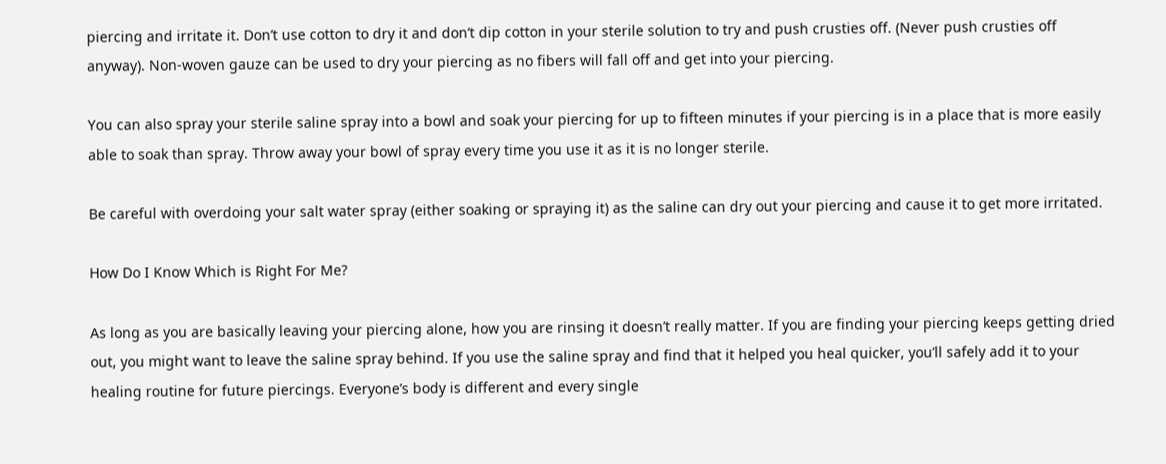piercing and irritate it. Don’t use cotton to dry it and don’t dip cotton in your sterile solution to try and push crusties off. (Never push crusties off anyway). Non-woven gauze can be used to dry your piercing as no fibers will fall off and get into your piercing.

You can also spray your sterile saline spray into a bowl and soak your piercing for up to fifteen minutes if your piercing is in a place that is more easily able to soak than spray. Throw away your bowl of spray every time you use it as it is no longer sterile.

Be careful with overdoing your salt water spray (either soaking or spraying it) as the saline can dry out your piercing and cause it to get more irritated.

How Do I Know Which is Right For Me?

As long as you are basically leaving your piercing alone, how you are rinsing it doesn’t really matter. If you are finding your piercing keeps getting dried out, you might want to leave the saline spray behind. If you use the saline spray and find that it helped you heal quicker, you’ll safely add it to your healing routine for future piercings. Everyone’s body is different and every single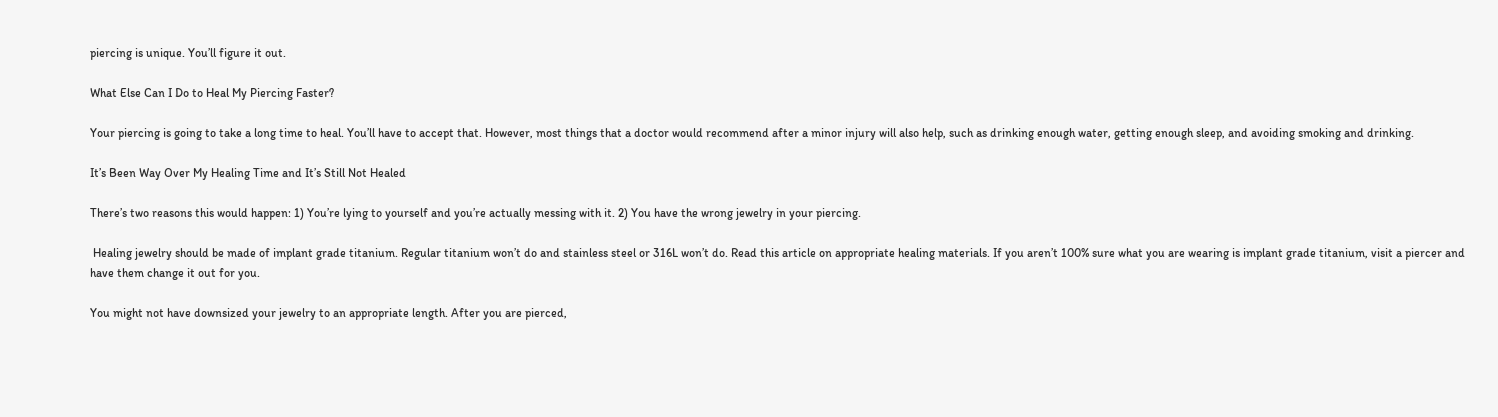piercing is unique. You’ll figure it out.

What Else Can I Do to Heal My Piercing Faster?

Your piercing is going to take a long time to heal. You’ll have to accept that. However, most things that a doctor would recommend after a minor injury will also help, such as drinking enough water, getting enough sleep, and avoiding smoking and drinking.

It’s Been Way Over My Healing Time and It’s Still Not Healed

There’s two reasons this would happen: 1) You’re lying to yourself and you’re actually messing with it. 2) You have the wrong jewelry in your piercing.

 Healing jewelry should be made of implant grade titanium. Regular titanium won’t do and stainless steel or 316L won’t do. Read this article on appropriate healing materials. If you aren’t 100% sure what you are wearing is implant grade titanium, visit a piercer and have them change it out for you.

You might not have downsized your jewelry to an appropriate length. After you are pierced,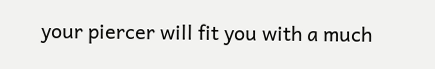your piercer will fit you with a much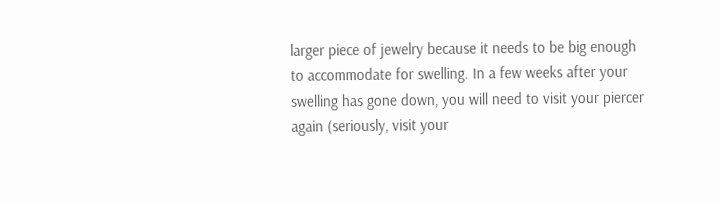larger piece of jewelry because it needs to be big enough to accommodate for swelling. In a few weeks after your swelling has gone down, you will need to visit your piercer again (seriously, visit your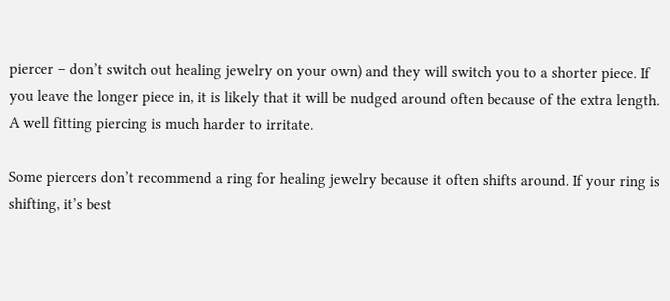piercer – don’t switch out healing jewelry on your own) and they will switch you to a shorter piece. If you leave the longer piece in, it is likely that it will be nudged around often because of the extra length. A well fitting piercing is much harder to irritate.

Some piercers don’t recommend a ring for healing jewelry because it often shifts around. If your ring is shifting, it’s best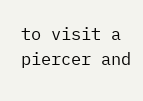to visit a piercer and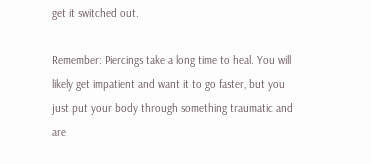get it switched out.

Remember: Piercings take a long time to heal. You will likely get impatient and want it to go faster, but you just put your body through something traumatic and are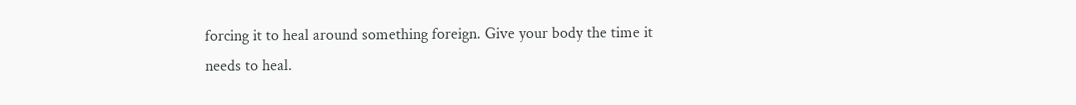forcing it to heal around something foreign. Give your body the time it needs to heal.